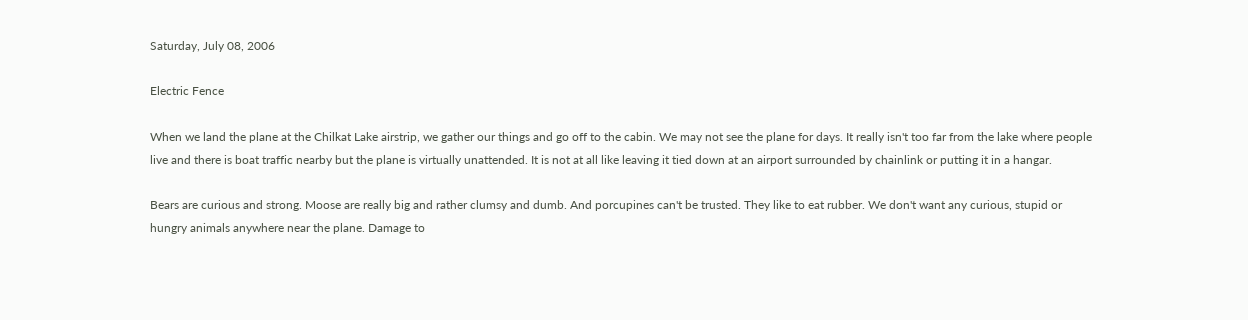Saturday, July 08, 2006

Electric Fence

When we land the plane at the Chilkat Lake airstrip, we gather our things and go off to the cabin. We may not see the plane for days. It really isn't too far from the lake where people live and there is boat traffic nearby but the plane is virtually unattended. It is not at all like leaving it tied down at an airport surrounded by chainlink or putting it in a hangar.

Bears are curious and strong. Moose are really big and rather clumsy and dumb. And porcupines can't be trusted. They like to eat rubber. We don't want any curious, stupid or hungry animals anywhere near the plane. Damage to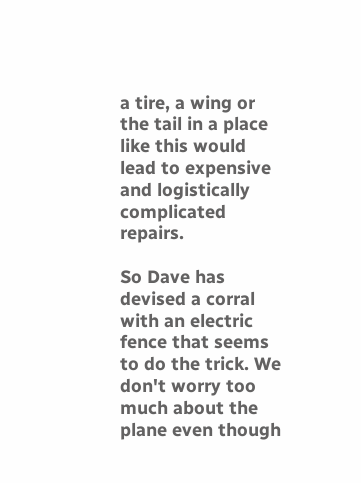a tire, a wing or the tail in a place like this would lead to expensive and logistically complicated repairs.

So Dave has devised a corral with an electric fence that seems to do the trick. We don't worry too much about the plane even though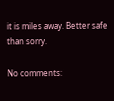it is miles away. Better safe than sorry.

No comments: